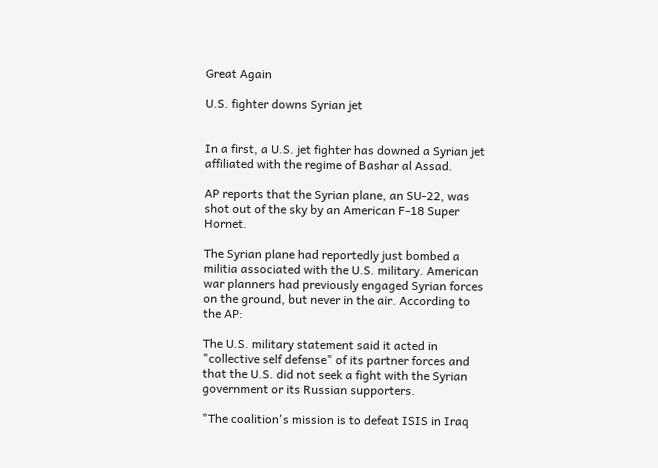Great Again

U.S. fighter downs Syrian jet


In a first, a U.S. jet fighter has downed a Syrian jet affiliated with the regime of Bashar al Assad.

AP reports that the Syrian plane, an SU-22, was shot out of the sky by an American F-18 Super Hornet.

The Syrian plane had reportedly just bombed a militia associated with the U.S. military. American war planners had previously engaged Syrian forces on the ground, but never in the air. According to the AP:

The U.S. military statement said it acted in "collective self defense" of its partner forces and that the U.S. did not seek a fight with the Syrian government or its Russian supporters.

"The coalition's mission is to defeat ISIS in Iraq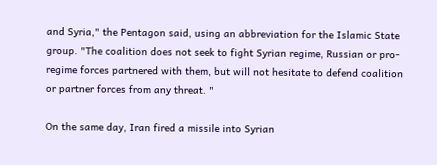and Syria," the Pentagon said, using an abbreviation for the Islamic State group. "The coalition does not seek to fight Syrian regime, Russian or pro-regime forces partnered with them, but will not hesitate to defend coalition or partner forces from any threat. "

On the same day, Iran fired a missile into Syrian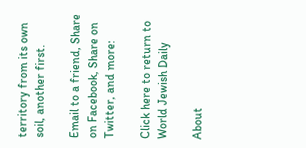territory from its own soil, another first.

Email to a friend, Share on Facebook, Share on Twitter, and more:

Click here to return to World Jewish Daily

About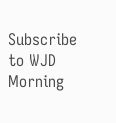Subscribe to WJD Morning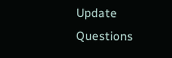Update              Questions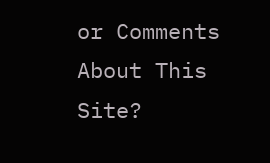or Comments About This Site?